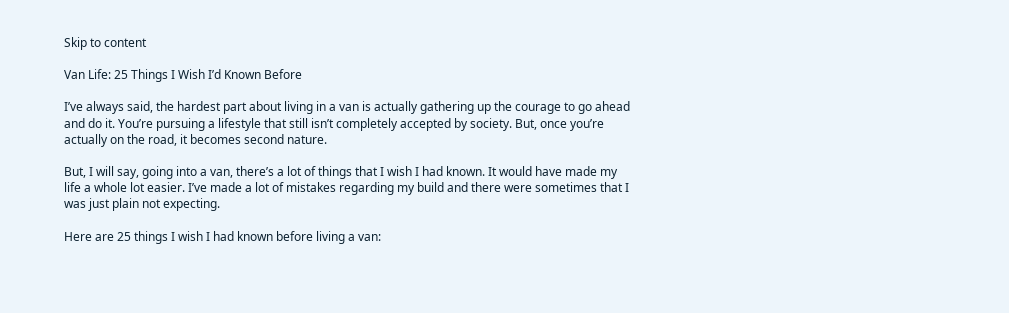Skip to content

Van Life: 25 Things I Wish I’d Known Before

I’ve always said, the hardest part about living in a van is actually gathering up the courage to go ahead and do it. You’re pursuing a lifestyle that still isn’t completely accepted by society. But, once you’re actually on the road, it becomes second nature.

But, I will say, going into a van, there’s a lot of things that I wish I had known. It would have made my life a whole lot easier. I’ve made a lot of mistakes regarding my build and there were sometimes that I was just plain not expecting.

Here are 25 things I wish I had known before living a van: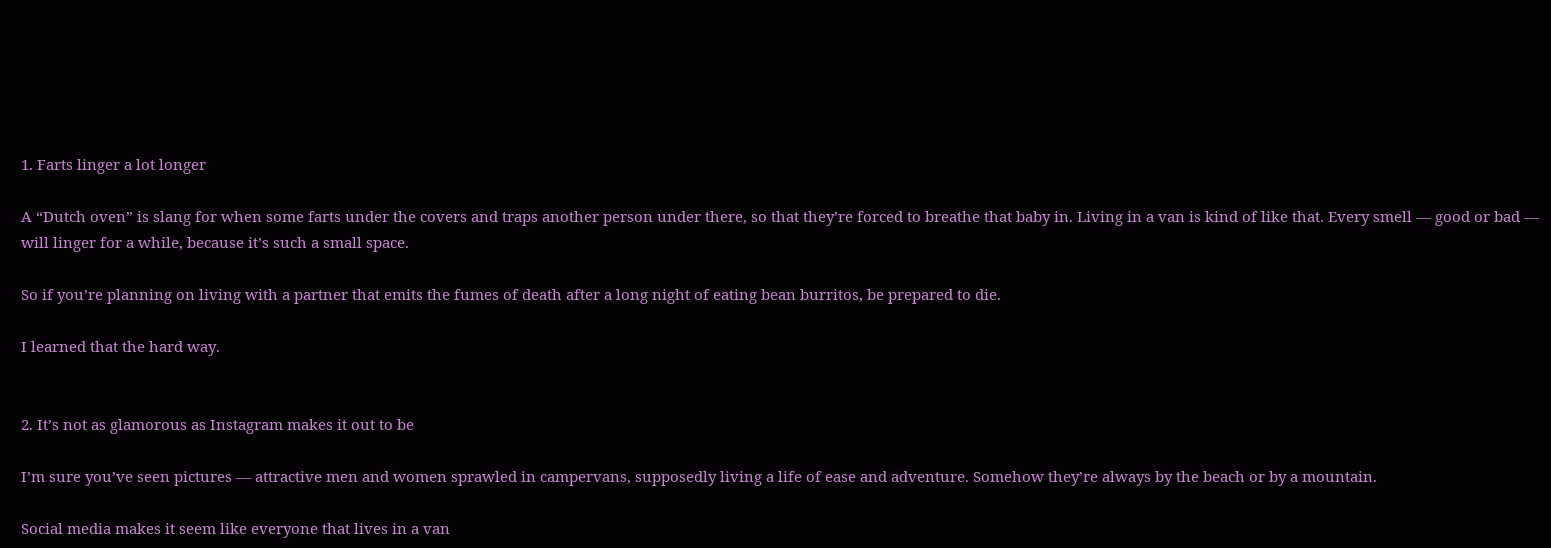1. Farts linger a lot longer

A “Dutch oven” is slang for when some farts under the covers and traps another person under there, so that they’re forced to breathe that baby in. Living in a van is kind of like that. Every smell — good or bad — will linger for a while, because it’s such a small space.

So if you’re planning on living with a partner that emits the fumes of death after a long night of eating bean burritos, be prepared to die.

I learned that the hard way.


2. It’s not as glamorous as Instagram makes it out to be

I’m sure you’ve seen pictures — attractive men and women sprawled in campervans, supposedly living a life of ease and adventure. Somehow they’re always by the beach or by a mountain.

Social media makes it seem like everyone that lives in a van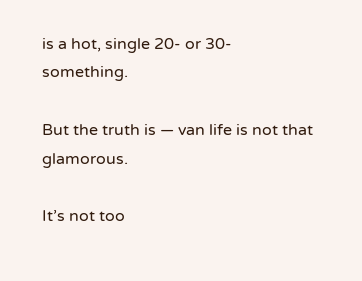is a hot, single 20- or 30- something.

But the truth is — van life is not that glamorous.

It’s not too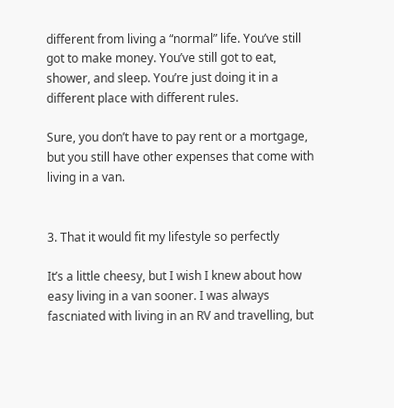different from living a “normal” life. You’ve still got to make money. You’ve still got to eat, shower, and sleep. You’re just doing it in a different place with different rules.

Sure, you don’t have to pay rent or a mortgage, but you still have other expenses that come with living in a van.


3. That it would fit my lifestyle so perfectly

It’s a little cheesy, but I wish I knew about how easy living in a van sooner. I was always fascniated with living in an RV and travelling, but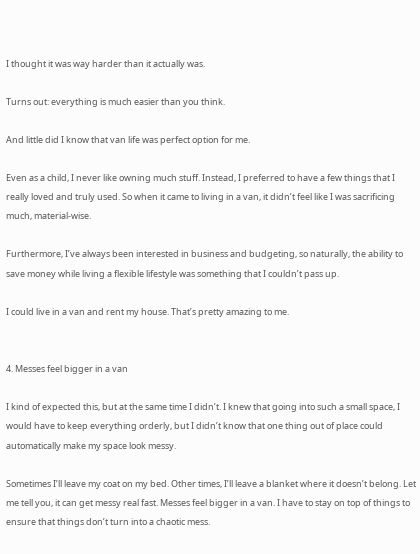I thought it was way harder than it actually was.

Turns out: everything is much easier than you think.

And little did I know that van life was perfect option for me.

Even as a child, I never like owning much stuff. Instead, I preferred to have a few things that I really loved and truly used. So when it came to living in a van, it didn’t feel like I was sacrificing much, material-wise.

Furthermore, I’ve always been interested in business and budgeting, so naturally, the ability to save money while living a flexible lifestyle was something that I couldn’t pass up.

I could live in a van and rent my house. That’s pretty amazing to me.


4. Messes feel bigger in a van

I kind of expected this, but at the same time I didn’t. I knew that going into such a small space, I would have to keep everything orderly, but I didn’t know that one thing out of place could automatically make my space look messy.

Sometimes I’ll leave my coat on my bed. Other times, I’ll leave a blanket where it doesn’t belong. Let me tell you, it can get messy real fast. Messes feel bigger in a van. I have to stay on top of things to ensure that things don’t turn into a chaotic mess.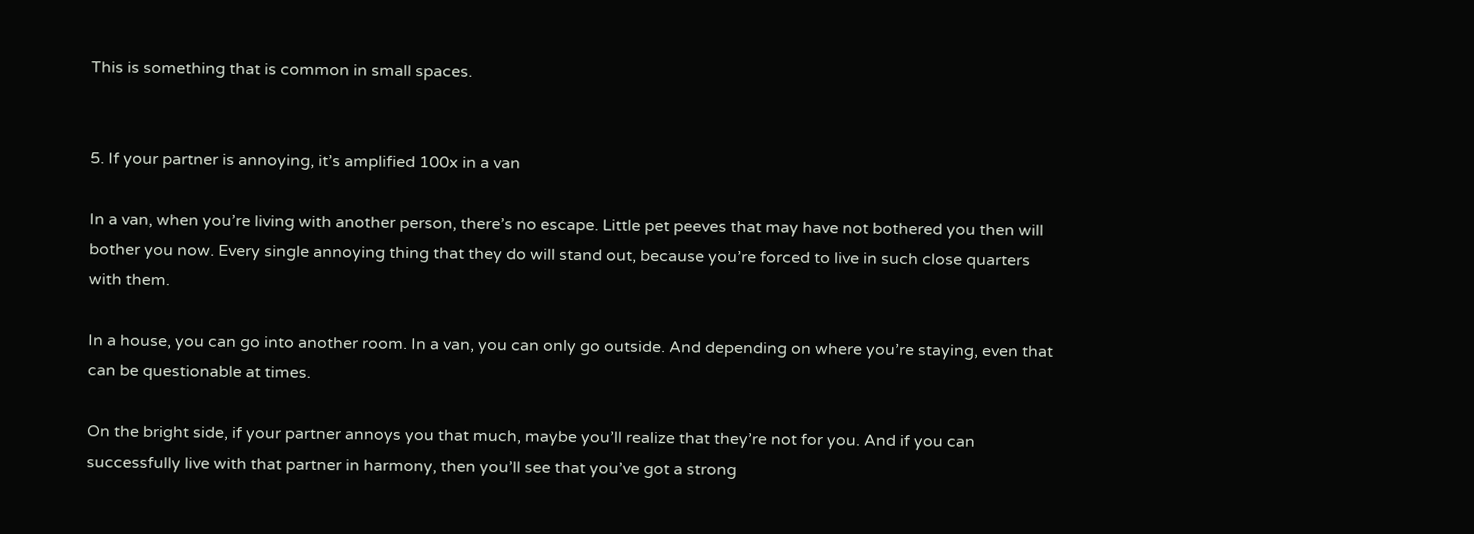This is something that is common in small spaces.


5. If your partner is annoying, it’s amplified 100x in a van

In a van, when you’re living with another person, there’s no escape. Little pet peeves that may have not bothered you then will bother you now. Every single annoying thing that they do will stand out, because you’re forced to live in such close quarters with them.

In a house, you can go into another room. In a van, you can only go outside. And depending on where you’re staying, even that can be questionable at times.

On the bright side, if your partner annoys you that much, maybe you’ll realize that they’re not for you. And if you can successfully live with that partner in harmony, then you’ll see that you’ve got a strong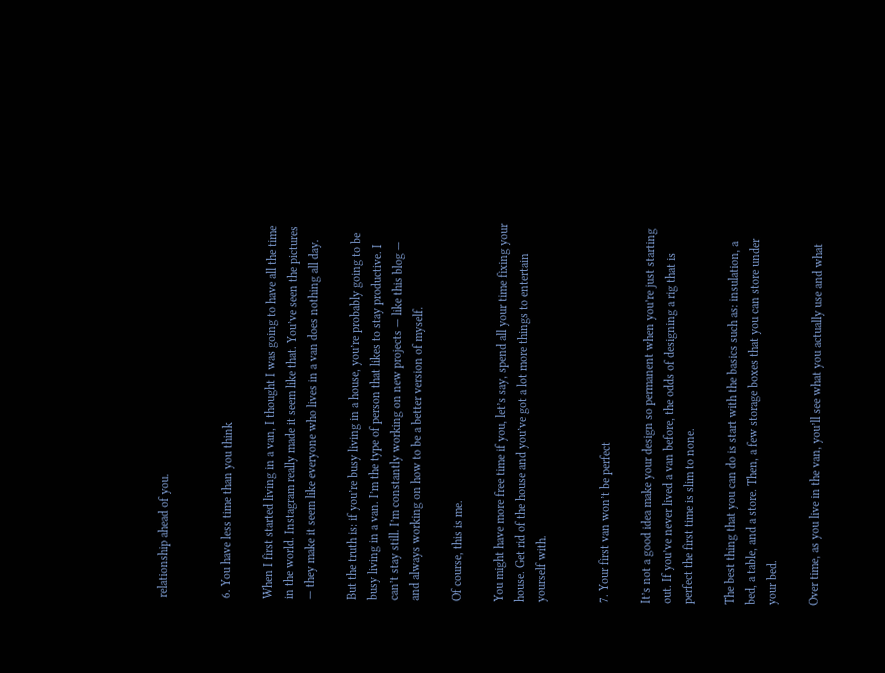relationship ahead of you.


6. You have less time than you think

When I first started living in a van, I thought I was going to have all the time in the world. Instagram really made it seem like that. You’ve seen the pictures — they make it seem like everyone who lives in a van does nothing all day.

But the truth is: if you’re busy living in a house, you’re probably going to be busy living in a van. I’m the type of person that likes to stay productive. I can’t stay still. I’m constantly working on new projects — like this blog — and always working on how to be a better version of myself.

Of course, this is me.

You might have more free time if you, let’s say, spend all your time fixing your house. Get rid of the house and you’ve got a lot more things to entertain yourself with.


7. Your first van won’t be perfect

It’s not a good idea make your design so permanent when you’re just starting out. If you’ve never lived a van before, the odds of designing a rig that is perfect the first time is slim to none.

The best thing that you can do is start with the basics such as: insulation, a bed, a table, and a store. Then, a few storage boxes that you can store under your bed.

Over time, as you live in the van, you’ll see what you actually use and what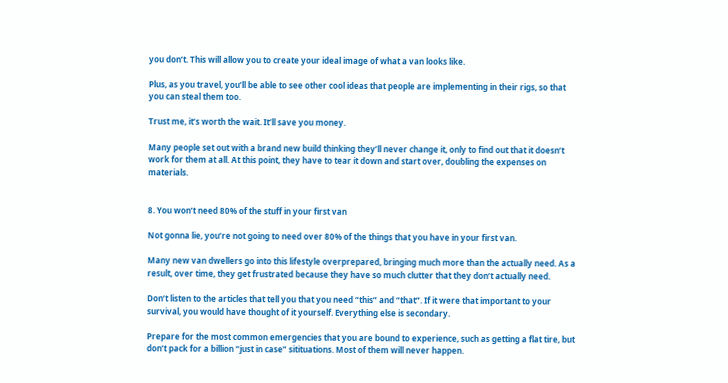you don’t. This will allow you to create your ideal image of what a van looks like.

Plus, as you travel, you’ll be able to see other cool ideas that people are implementing in their rigs, so that you can steal them too.

Trust me, it’s worth the wait. It’ll save you money.

Many people set out with a brand new build thinking they’ll never change it, only to find out that it doesn’t work for them at all. At this point, they have to tear it down and start over, doubling the expenses on materials.


8. You won’t need 80% of the stuff in your first van

Not gonna lie, you’re not going to need over 80% of the things that you have in your first van.

Many new van dwellers go into this lifestyle overprepared, bringing much more than the actually need. As a result, over time, they get frustrated because they have so much clutter that they don’t actually need.

Don’t listen to the articles that tell you that you need “this” and “that”. If it were that important to your survival, you would have thought of it yourself. Everything else is secondary.

Prepare for the most common emergencies that you are bound to experience, such as getting a flat tire, but don’t pack for a billion “just in case” sitituations. Most of them will never happen.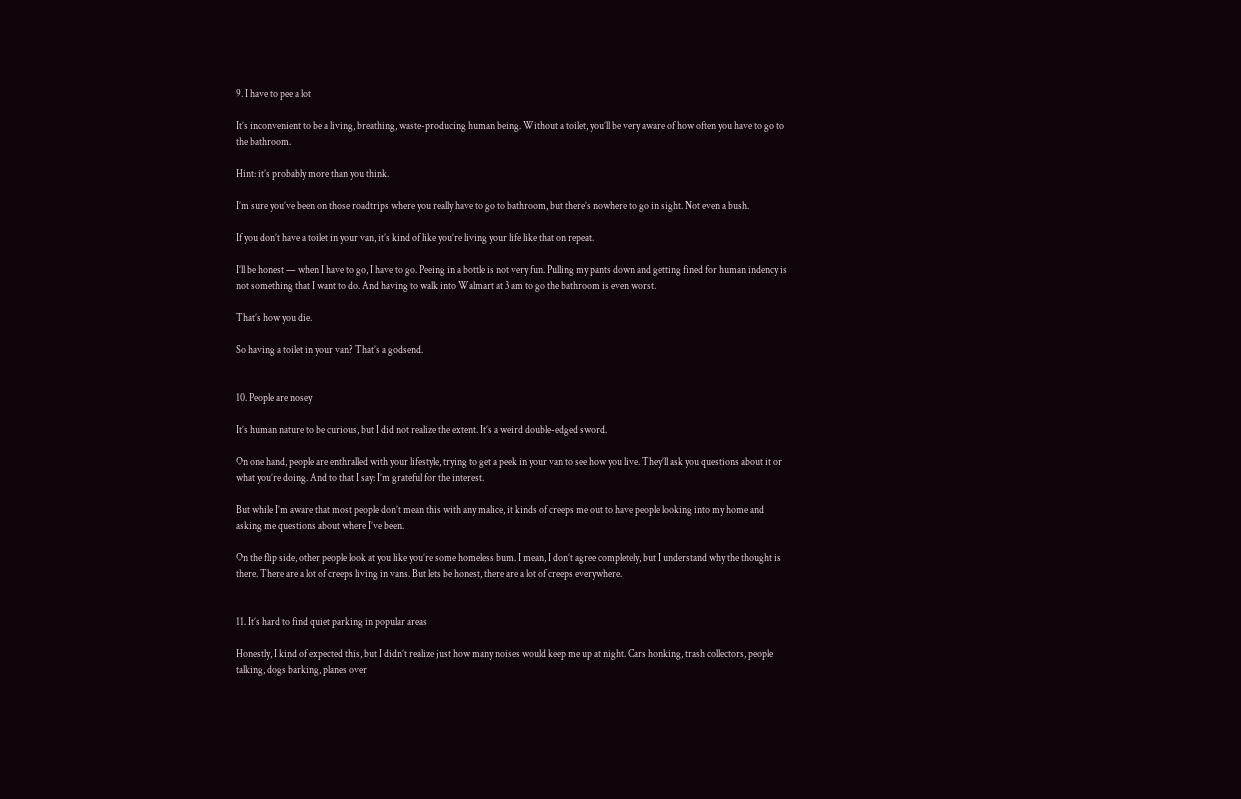9. I have to pee a lot

It’s inconvenient to be a living, breathing, waste-producing human being. Without a toilet, you’ll be very aware of how often you have to go to the bathroom.

Hint: it’s probably more than you think.

I’m sure you’ve been on those roadtrips where you really have to go to bathroom, but there’s nowhere to go in sight. Not even a bush.

If you don’t have a toilet in your van, it’s kind of like you’re living your life like that on repeat.

I’ll be honest — when I have to go, I have to go. Peeing in a bottle is not very fun. Pulling my pants down and getting fined for human indency is not something that I want to do. And having to walk into Walmart at 3 am to go the bathroom is even worst.

That’s how you die.

So having a toilet in your van? That’s a godsend.


10. People are nosey

It’s human nature to be curious, but I did not realize the extent. It’s a weird double-edged sword.

On one hand, people are enthralled with your lifestyle, trying to get a peek in your van to see how you live. They’ll ask you questions about it or what you’re doing. And to that I say: I’m grateful for the interest.

But while I’m aware that most people don’t mean this with any malice, it kinds of creeps me out to have people looking into my home and asking me questions about where I’ve been.

On the flip side, other people look at you like you’re some homeless bum. I mean, I don’t agree completely, but I understand why the thought is there. There are a lot of creeps living in vans. But lets be honest, there are a lot of creeps everywhere.


11. It’s hard to find quiet parking in popular areas

Honestly, I kind of expected this, but I didn’t realize just how many noises would keep me up at night. Cars honking, trash collectors, people talking, dogs barking, planes over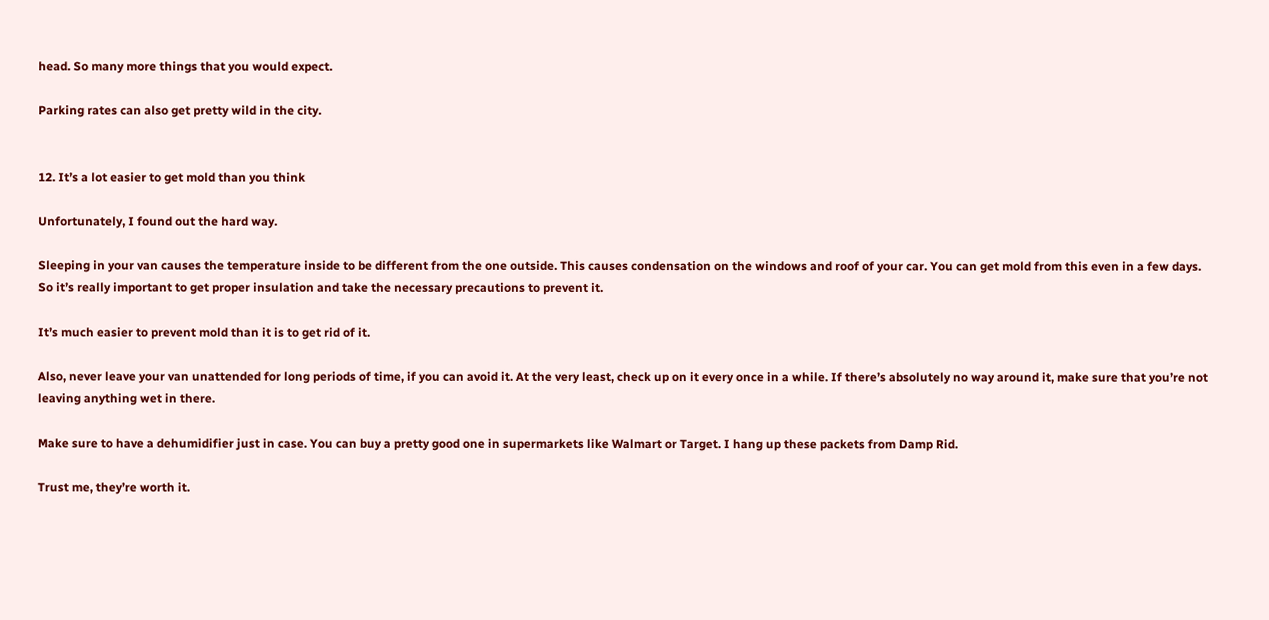head. So many more things that you would expect.

Parking rates can also get pretty wild in the city.


12. It’s a lot easier to get mold than you think

Unfortunately, I found out the hard way.

Sleeping in your van causes the temperature inside to be different from the one outside. This causes condensation on the windows and roof of your car. You can get mold from this even in a few days. So it’s really important to get proper insulation and take the necessary precautions to prevent it.

It’s much easier to prevent mold than it is to get rid of it.

Also, never leave your van unattended for long periods of time, if you can avoid it. At the very least, check up on it every once in a while. If there’s absolutely no way around it, make sure that you’re not leaving anything wet in there.

Make sure to have a dehumidifier just in case. You can buy a pretty good one in supermarkets like Walmart or Target. I hang up these packets from Damp Rid.

Trust me, they’re worth it.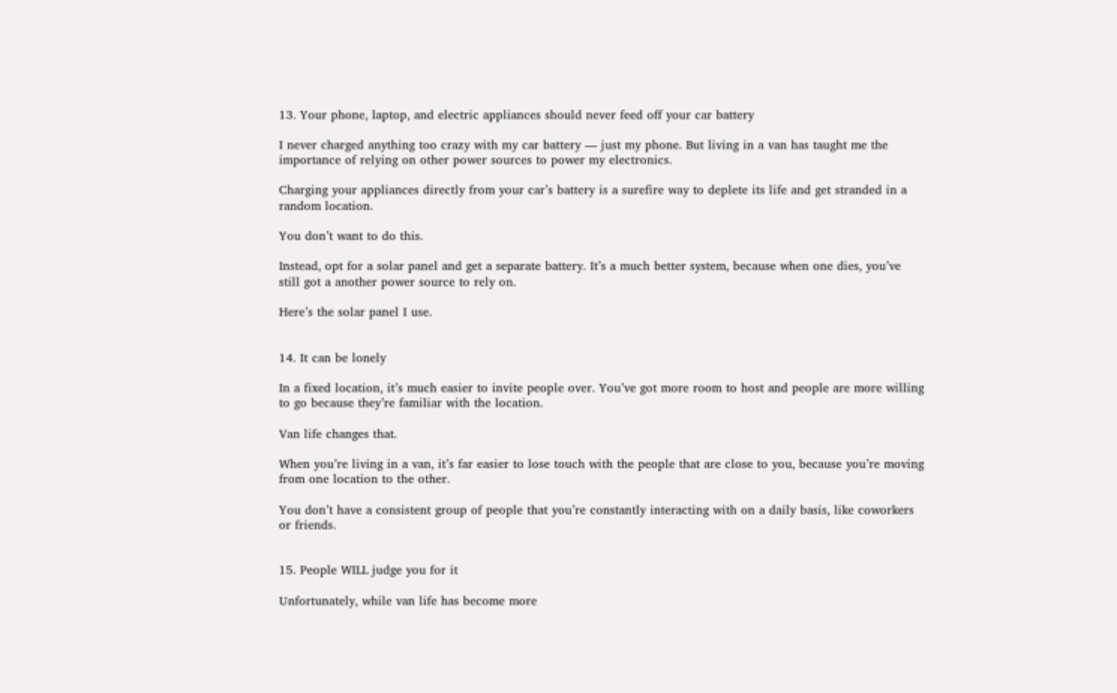13. Your phone, laptop, and electric appliances should never feed off your car battery

I never charged anything too crazy with my car battery — just my phone. But living in a van has taught me the importance of relying on other power sources to power my electronics.

Charging your appliances directly from your car’s battery is a surefire way to deplete its life and get stranded in a random location.

You don’t want to do this.

Instead, opt for a solar panel and get a separate battery. It’s a much better system, because when one dies, you’ve still got a another power source to rely on.

Here’s the solar panel I use.


14. It can be lonely

In a fixed location, it’s much easier to invite people over. You’ve got more room to host and people are more willing to go because they’re familiar with the location.

Van life changes that.

When you’re living in a van, it’s far easier to lose touch with the people that are close to you, because you’re moving from one location to the other.

You don’t have a consistent group of people that you’re constantly interacting with on a daily basis, like coworkers or friends.


15. People WILL judge you for it

Unfortunately, while van life has become more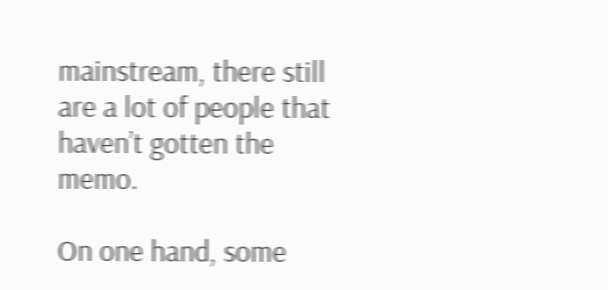mainstream, there still are a lot of people that haven’t gotten the memo.

On one hand, some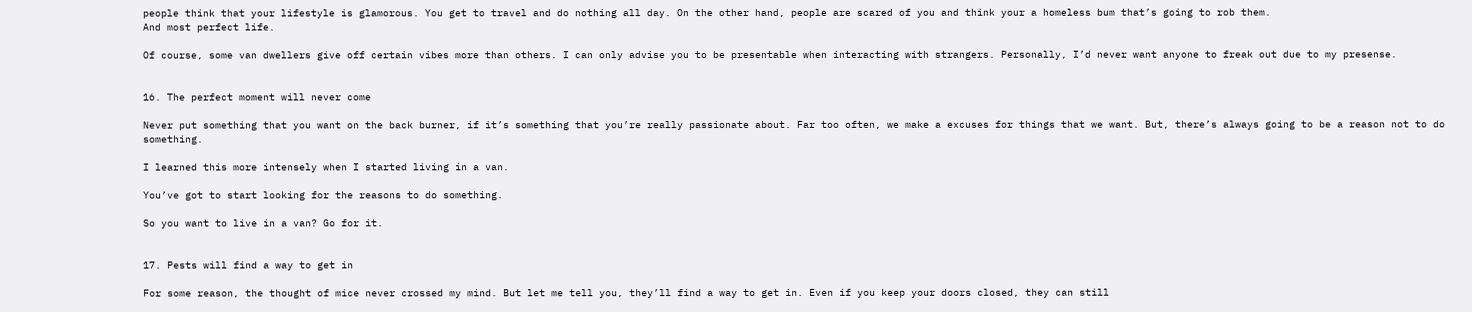people think that your lifestyle is glamorous. You get to travel and do nothing all day. On the other hand, people are scared of you and think your a homeless bum that’s going to rob them.
And most perfect life.

Of course, some van dwellers give off certain vibes more than others. I can only advise you to be presentable when interacting with strangers. Personally, I’d never want anyone to freak out due to my presense.


16. The perfect moment will never come

Never put something that you want on the back burner, if it’s something that you’re really passionate about. Far too often, we make a excuses for things that we want. But, there’s always going to be a reason not to do something.

I learned this more intensely when I started living in a van.

You’ve got to start looking for the reasons to do something.

So you want to live in a van? Go for it.


17. Pests will find a way to get in

For some reason, the thought of mice never crossed my mind. But let me tell you, they’ll find a way to get in. Even if you keep your doors closed, they can still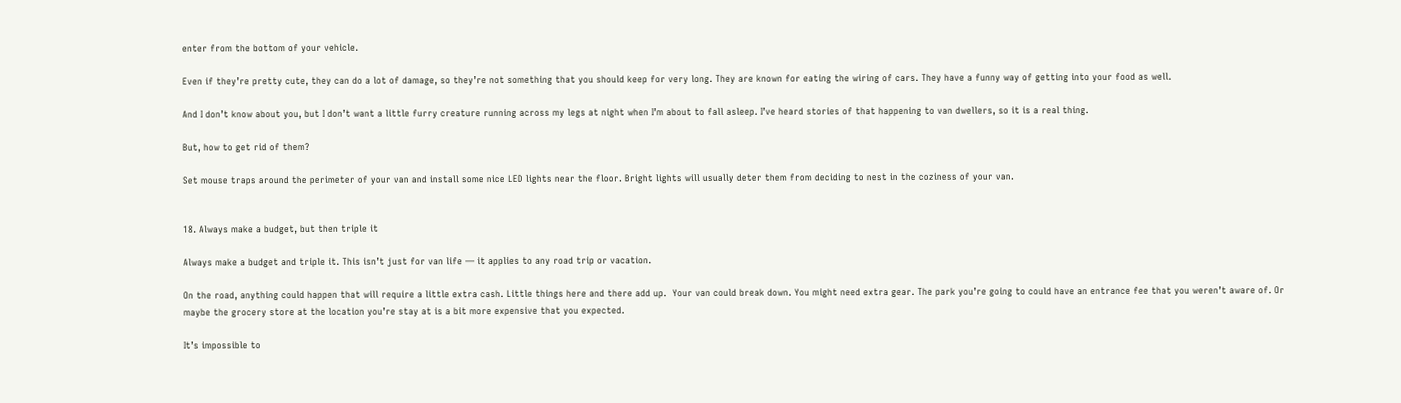enter from the bottom of your vehicle.

Even if they’re pretty cute, they can do a lot of damage, so they’re not something that you should keep for very long. They are known for eating the wiring of cars. They have a funny way of getting into your food as well.

And I don’t know about you, but I don’t want a little furry creature running across my legs at night when I’m about to fall asleep. I’ve heard stories of that happening to van dwellers, so it is a real thing.

But, how to get rid of them?

Set mouse traps around the perimeter of your van and install some nice LED lights near the floor. Bright lights will usually deter them from deciding to nest in the coziness of your van.


18. Always make a budget, but then triple it

Always make a budget and triple it. This isn’t just for van life — it applies to any road trip or vacation.

On the road, anything could happen that will require a little extra cash. Little things here and there add up.  Your van could break down. You might need extra gear. The park you’re going to could have an entrance fee that you weren’t aware of. Or maybe the grocery store at the location you’re stay at is a bit more expensive that you expected.

It’s impossible to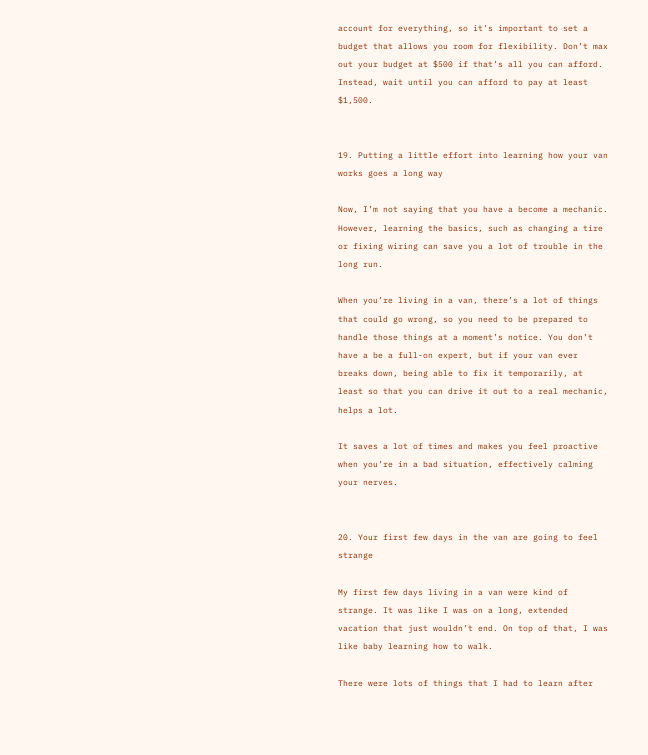account for everything, so it’s important to set a budget that allows you room for flexibility. Don’t max out your budget at $500 if that’s all you can afford. Instead, wait until you can afford to pay at least $1,500.


19. Putting a little effort into learning how your van works goes a long way

Now, I’m not saying that you have a become a mechanic. However, learning the basics, such as changing a tire or fixing wiring can save you a lot of trouble in the long run.

When you’re living in a van, there’s a lot of things that could go wrong, so you need to be prepared to handle those things at a moment’s notice. You don’t have a be a full-on expert, but if your van ever breaks down, being able to fix it temporarily, at least so that you can drive it out to a real mechanic, helps a lot.

It saves a lot of times and makes you feel proactive when you’re in a bad situation, effectively calming your nerves.


20. Your first few days in the van are going to feel strange

My first few days living in a van were kind of strange. It was like I was on a long, extended vacation that just wouldn’t end. On top of that, I was like baby learning how to walk.

There were lots of things that I had to learn after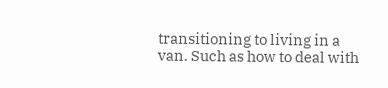transitioning to living in a van. Such as how to deal with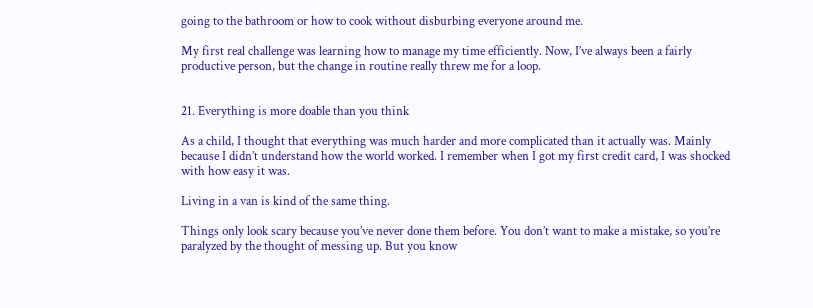going to the bathroom or how to cook without disburbing everyone around me.

My first real challenge was learning how to manage my time efficiently. Now, I’ve always been a fairly productive person, but the change in routine really threw me for a loop.


21. Everything is more doable than you think

As a child, I thought that everything was much harder and more complicated than it actually was. Mainly because I didn’t understand how the world worked. I remember when I got my first credit card, I was shocked with how easy it was.

Living in a van is kind of the same thing.

Things only look scary because you’ve never done them before. You don’t want to make a mistake, so you’re paralyzed by the thought of messing up. But you know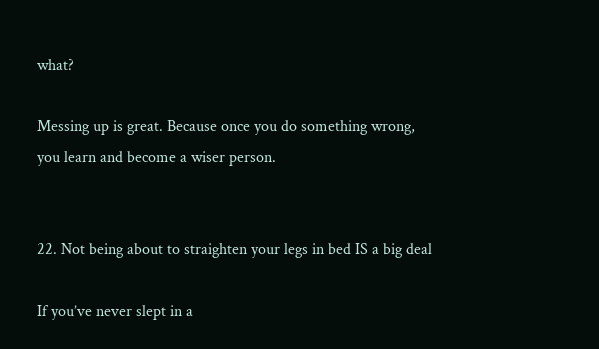what?

Messing up is great. Because once you do something wrong, you learn and become a wiser person.


22. Not being about to straighten your legs in bed IS a big deal

If you’ve never slept in a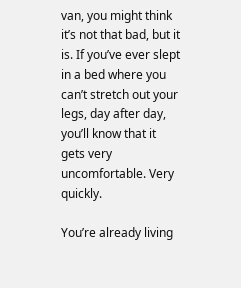van, you might think it’s not that bad, but it is. If you’ve ever slept in a bed where you can’t stretch out your legs, day after day, you’ll know that it gets very uncomfortable. Very quickly.

You’re already living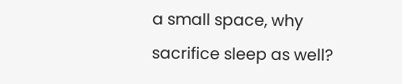a small space, why sacrifice sleep as well?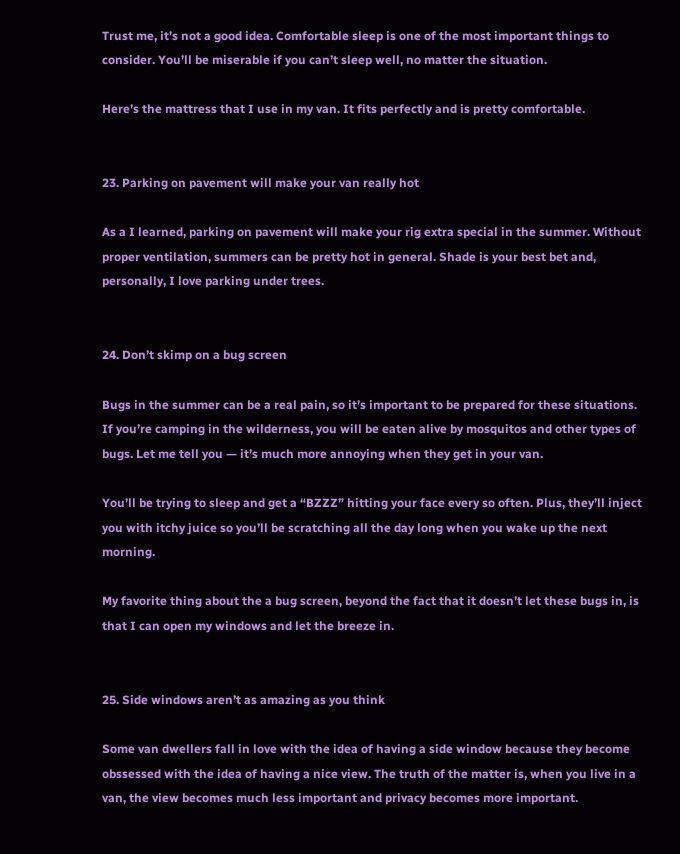Trust me, it’s not a good idea. Comfortable sleep is one of the most important things to consider. You’ll be miserable if you can’t sleep well, no matter the situation.

Here’s the mattress that I use in my van. It fits perfectly and is pretty comfortable.


23. Parking on pavement will make your van really hot

As a I learned, parking on pavement will make your rig extra special in the summer. Without proper ventilation, summers can be pretty hot in general. Shade is your best bet and, personally, I love parking under trees.


24. Don’t skimp on a bug screen

Bugs in the summer can be a real pain, so it’s important to be prepared for these situations. If you’re camping in the wilderness, you will be eaten alive by mosquitos and other types of bugs. Let me tell you — it’s much more annoying when they get in your van.

You’ll be trying to sleep and get a “BZZZ” hitting your face every so often. Plus, they’ll inject you with itchy juice so you’ll be scratching all the day long when you wake up the next morning.

My favorite thing about the a bug screen, beyond the fact that it doesn’t let these bugs in, is that I can open my windows and let the breeze in.


25. Side windows aren’t as amazing as you think

Some van dwellers fall in love with the idea of having a side window because they become obssessed with the idea of having a nice view. The truth of the matter is, when you live in a van, the view becomes much less important and privacy becomes more important.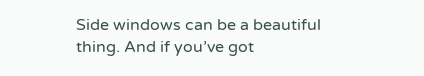Side windows can be a beautiful thing. And if you’ve got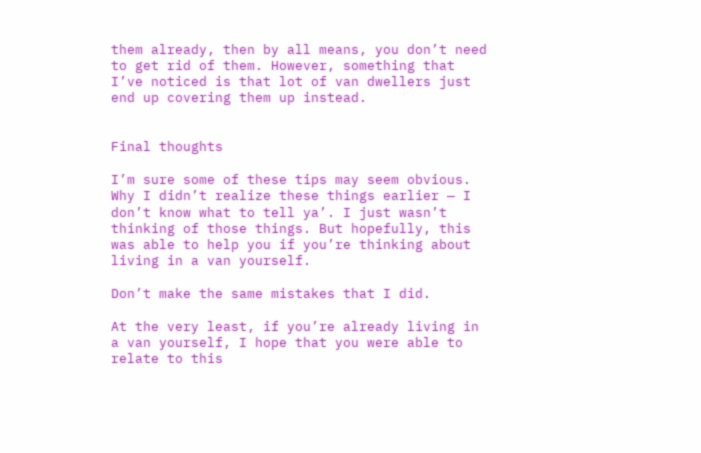them already, then by all means, you don’t need to get rid of them. However, something that I’ve noticed is that lot of van dwellers just end up covering them up instead.


Final thoughts

I’m sure some of these tips may seem obvious. Why I didn’t realize these things earlier — I don’t know what to tell ya’. I just wasn’t thinking of those things. But hopefully, this was able to help you if you’re thinking about living in a van yourself.

Don’t make the same mistakes that I did.

At the very least, if you’re already living in a van yourself, I hope that you were able to relate to this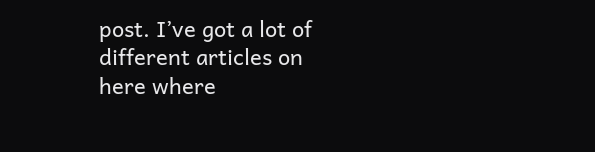post. I’ve got a lot of different articles on here where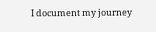I document my journey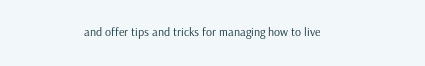and offer tips and tricks for managing how to live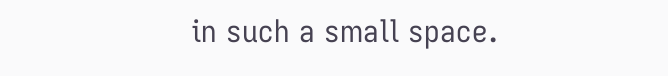in such a small space.